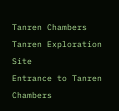Tanren Chambers
Tanren Exploration Site
Entrance to Tanren Chambers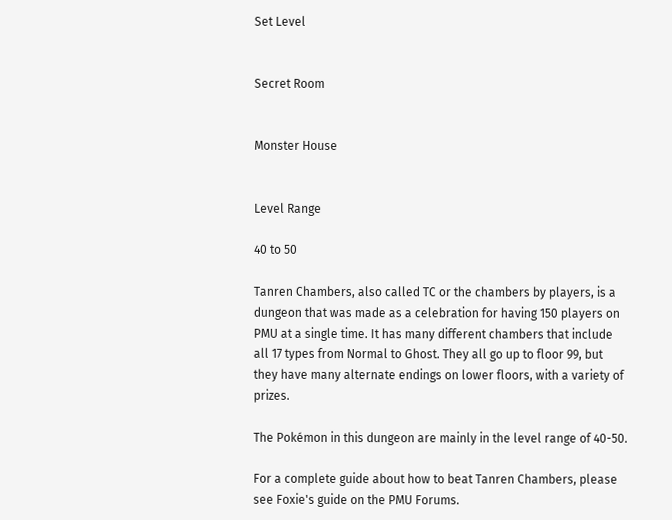Set Level


Secret Room


Monster House


Level Range

40 to 50

Tanren Chambers, also called TC or the chambers by players, is a dungeon that was made as a celebration for having 150 players on PMU at a single time. It has many different chambers that include all 17 types from Normal to Ghost. They all go up to floor 99, but they have many alternate endings on lower floors, with a variety of prizes.

The Pokémon in this dungeon are mainly in the level range of 40-50.

For a complete guide about how to beat Tanren Chambers, please see Foxie's guide on the PMU Forums.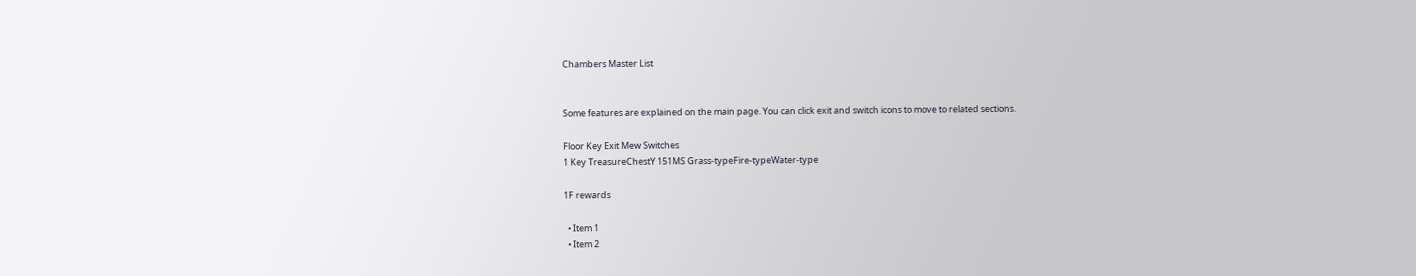Chambers Master List


Some features are explained on the main page. You can click exit and switch icons to move to related sections.

Floor Key Exit Mew Switches
1 Key TreasureChestY 151MS Grass-typeFire-typeWater-type

1F rewards

  • Item 1
  • Item 2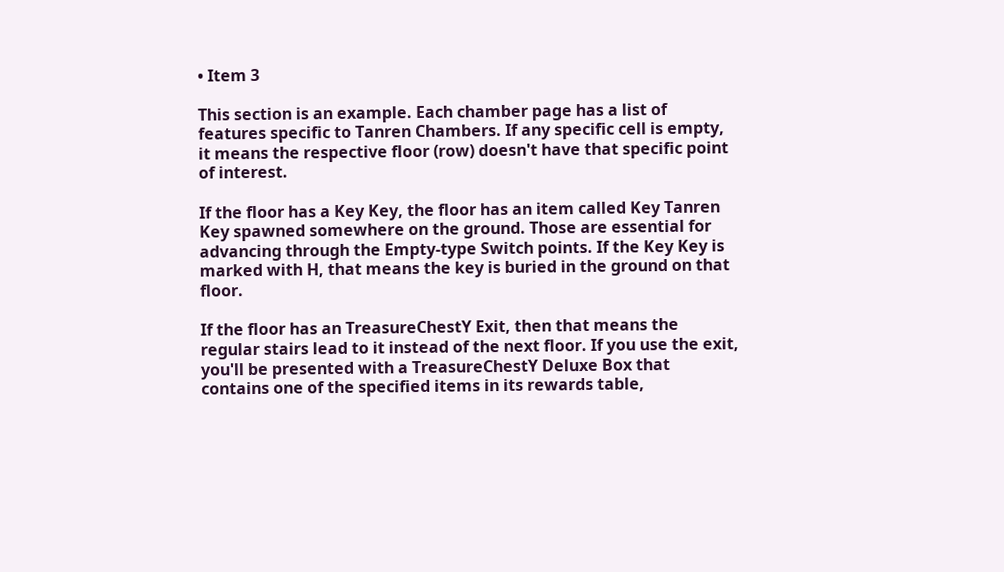• Item 3

This section is an example. Each chamber page has a list of features specific to Tanren Chambers. If any specific cell is empty, it means the respective floor (row) doesn't have that specific point of interest.

If the floor has a Key Key, the floor has an item called Key Tanren Key spawned somewhere on the ground. Those are essential for advancing through the Empty-type Switch points. If the Key Key is marked with H, that means the key is buried in the ground on that floor.

If the floor has an TreasureChestY Exit, then that means the regular stairs lead to it instead of the next floor. If you use the exit, you'll be presented with a TreasureChestY Deluxe Box that contains one of the specified items in its rewards table,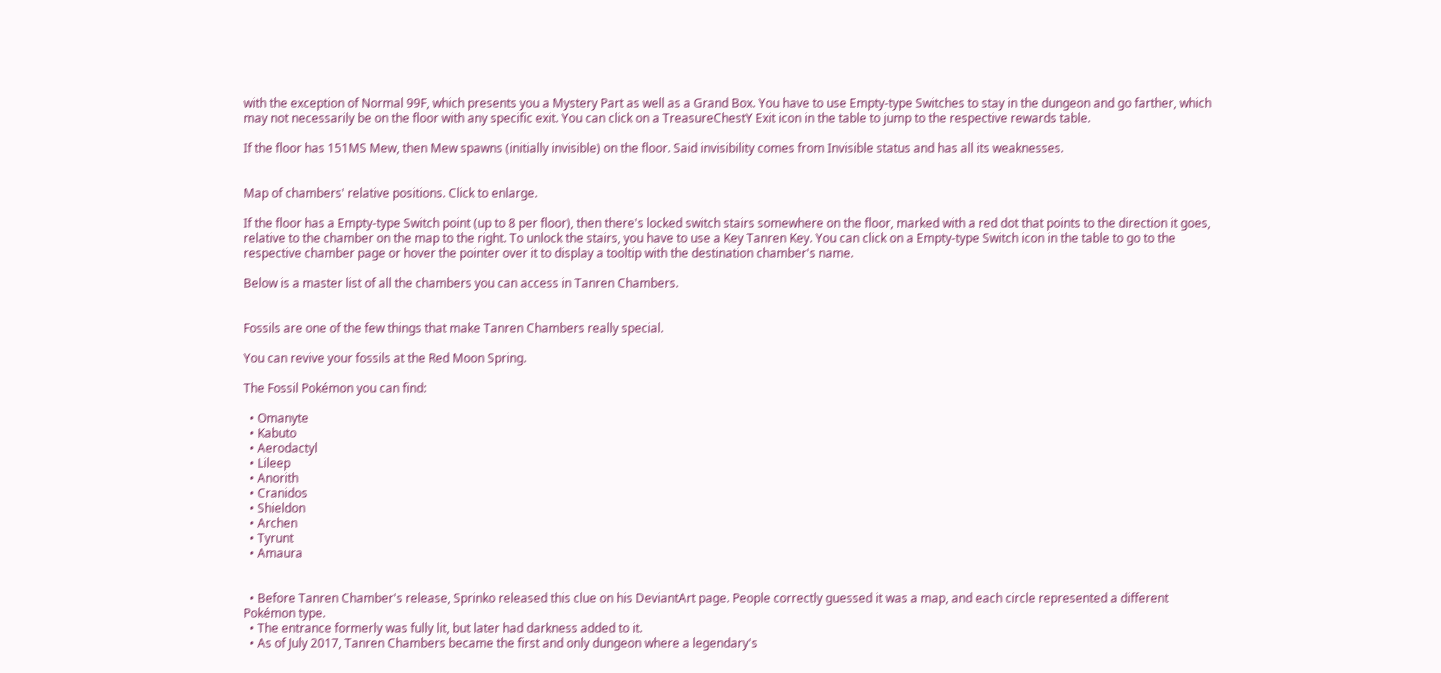with the exception of Normal 99F, which presents you a Mystery Part as well as a Grand Box. You have to use Empty-type Switches to stay in the dungeon and go farther, which may not necessarily be on the floor with any specific exit. You can click on a TreasureChestY Exit icon in the table to jump to the respective rewards table.

If the floor has 151MS Mew, then Mew spawns (initially invisible) on the floor. Said invisibility comes from Invisible status and has all its weaknesses.


Map of chambers' relative positions. Click to enlarge.

If the floor has a Empty-type Switch point (up to 8 per floor), then there's locked switch stairs somewhere on the floor, marked with a red dot that points to the direction it goes, relative to the chamber on the map to the right. To unlock the stairs, you have to use a Key Tanren Key. You can click on a Empty-type Switch icon in the table to go to the respective chamber page or hover the pointer over it to display a tooltip with the destination chamber's name.

Below is a master list of all the chambers you can access in Tanren Chambers.


Fossils are one of the few things that make Tanren Chambers really special.

You can revive your fossils at the Red Moon Spring.

The Fossil Pokémon you can find:

  • Omanyte
  • Kabuto
  • Aerodactyl
  • Lileep
  • Anorith
  • Cranidos
  • Shieldon
  • Archen
  • Tyrunt
  • Amaura


  • Before Tanren Chamber's release, Sprinko released this clue on his DeviantArt page. People correctly guessed it was a map, and each circle represented a different Pokémon type.
  • The entrance formerly was fully lit, but later had darkness added to it.
  • As of July 2017, Tanren Chambers became the first and only dungeon where a legendary's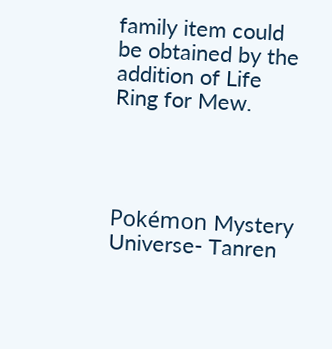family item could be obtained by the addition of Life Ring for Mew.




Pokémon Mystery Universe- Tanren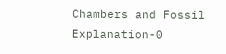Chambers and Fossil Explanation-0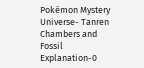Pokémon Mystery Universe- Tanren Chambers and Fossil Explanation-0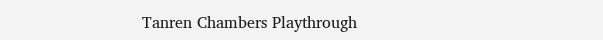Tanren Chambers Playthrough